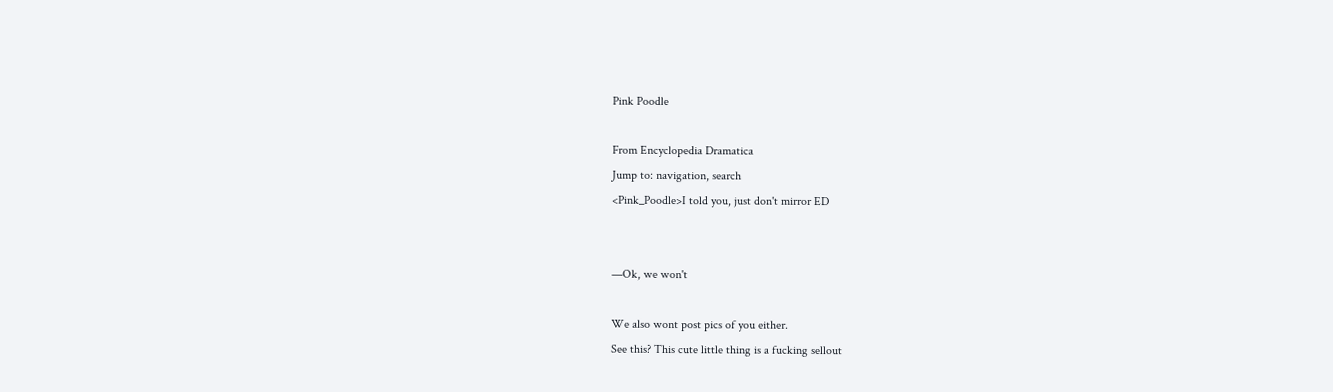Pink Poodle

From Encyclopedia Dramatica
Jump to: navigation, search
<Pink_Poodle>I told you, just don't mirror ED


—Ok, we won't

We also wont post pics of you either.
See this? This cute little thing is a fucking sellout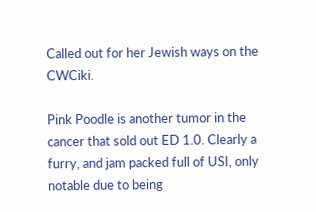Called out for her Jewish ways on the CWCiki.

Pink Poodle is another tumor in the cancer that sold out ED 1.0. Clearly a furry, and jam packed full of USI, only notable due to being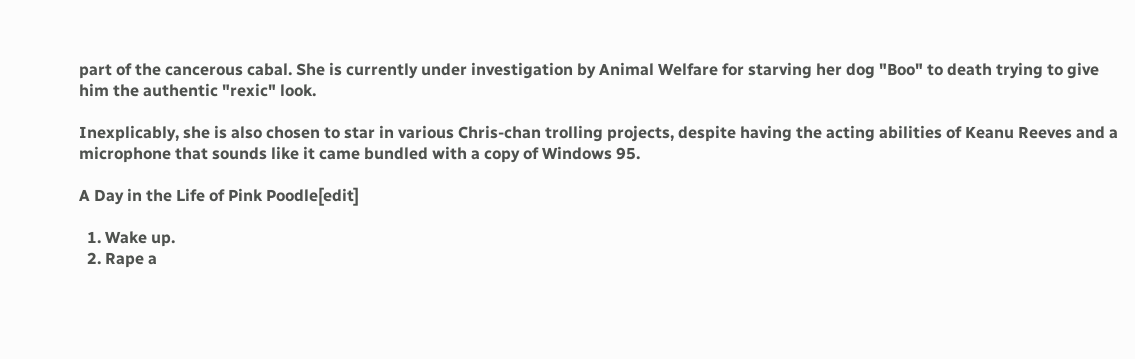part of the cancerous cabal. She is currently under investigation by Animal Welfare for starving her dog "Boo" to death trying to give him the authentic "rexic" look.

Inexplicably, she is also chosen to star in various Chris-chan trolling projects, despite having the acting abilities of Keanu Reeves and a microphone that sounds like it came bundled with a copy of Windows 95.

A Day in the Life of Pink Poodle[edit]

  1. Wake up.
  2. Rape a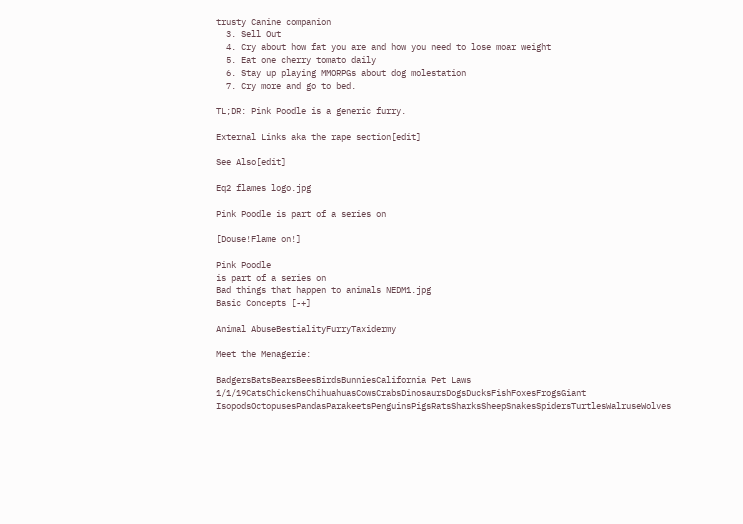trusty Canine companion
  3. Sell Out
  4. Cry about how fat you are and how you need to lose moar weight
  5. Eat one cherry tomato daily
  6. Stay up playing MMORPGs about dog molestation
  7. Cry more and go to bed.

TL;DR: Pink Poodle is a generic furry.

External Links aka the rape section[edit]

See Also[edit]

Eq2 flames logo.jpg

Pink Poodle is part of a series on

[Douse!Flame on!]

Pink Poodle
is part of a series on
Bad things that happen to animals NEDM1.jpg
Basic Concepts [-+]

Animal AbuseBestialityFurryTaxidermy

Meet the Menagerie:

BadgersBatsBearsBeesBirdsBunniesCalifornia Pet Laws 1/1/19CatsChickensChihuahuasCowsCrabsDinosaursDogsDucksFishFoxesFrogsGiant IsopodsOctopusesPandasParakeetsPenguinsPigsRatsSharksSheepSnakesSpidersTurtlesWalruseWolves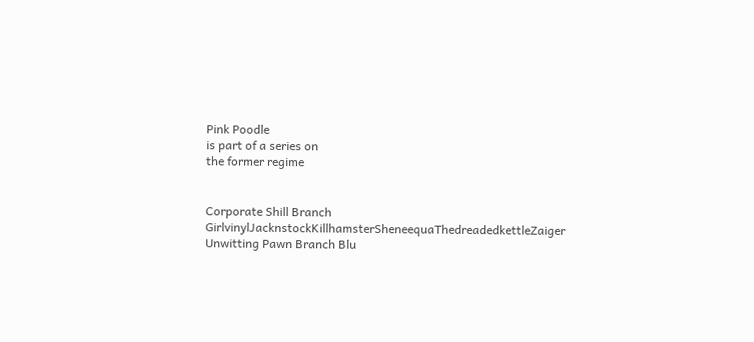Pink Poodle
is part of a series on
the former regime


Corporate Shill Branch GirlvinylJacknstockKillhamsterSheneequaThedreadedkettleZaiger
Unwitting Pawn Branch Blu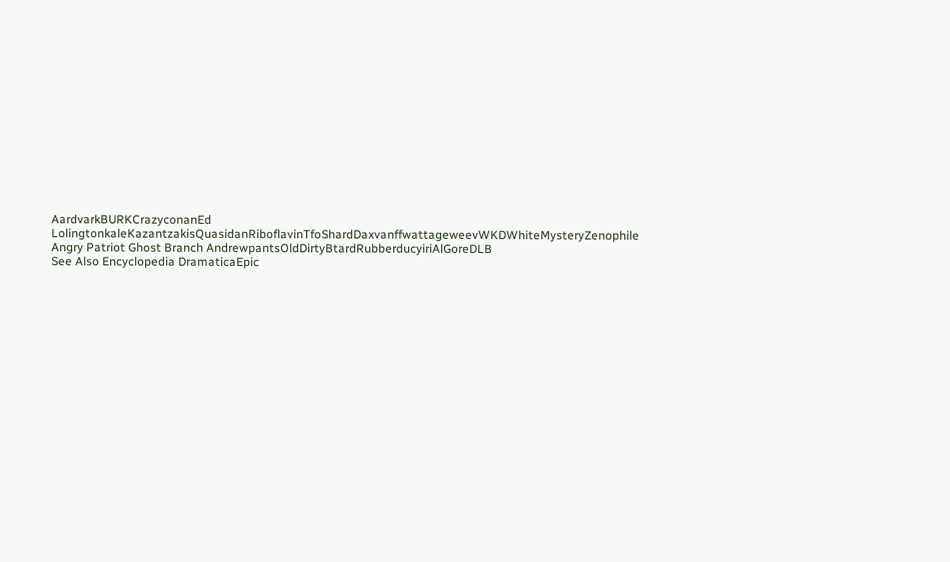AardvarkBURKCrazyconanEd LolingtonkaleKazantzakisQuasidanRiboflavinTfoShardDaxvanffwattageweevWKDWhiteMysteryZenophile
Angry Patriot Ghost Branch AndrewpantsOldDirtyBtardRubberducyiriAlGoreDLB
See Also Encyclopedia DramaticaEpic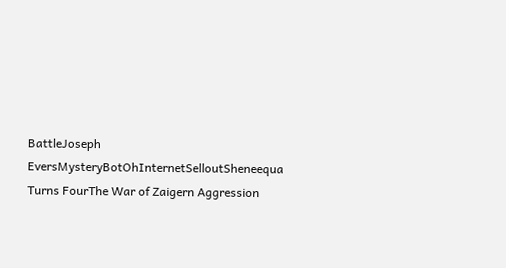BattleJoseph EversMysteryBotOhInternetSelloutSheneequa Turns FourThe War of Zaigern Aggression